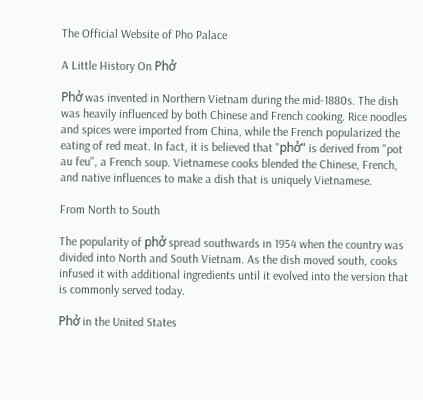The Official Website of Pho Palace

A Little History On Phở

Phở was invented in Northern Vietnam during the mid-1880s. The dish was heavily influenced by both Chinese and French cooking. Rice noodles and spices were imported from China, while the French popularized the eating of red meat. In fact, it is believed that "phở" is derived from "pot au feu", a French soup. Vietnamese cooks blended the Chinese, French, and native influences to make a dish that is uniquely Vietnamese.

From North to South

The popularity of phở spread southwards in 1954 when the country was divided into North and South Vietnam. As the dish moved south, cooks infused it with additional ingredients until it evolved into the version that is commonly served today.

Phở in the United States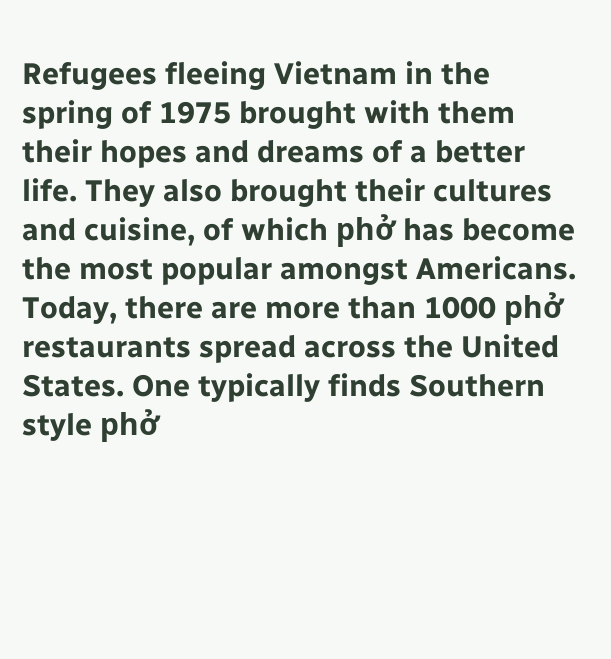Refugees fleeing Vietnam in the spring of 1975 brought with them their hopes and dreams of a better life. They also brought their cultures and cuisine, of which phở has become the most popular amongst Americans. Today, there are more than 1000 phở restaurants spread across the United States. One typically finds Southern style phở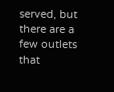served, but there are a few outlets that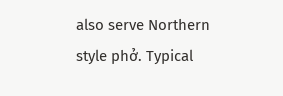also serve Northern style phở. Typical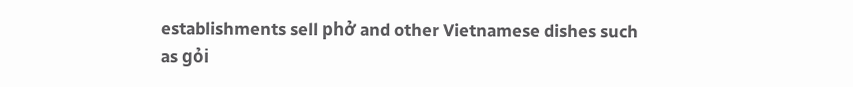establishments sell phở and other Vietnamese dishes such as gỏi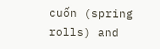cuốn (spring rolls) and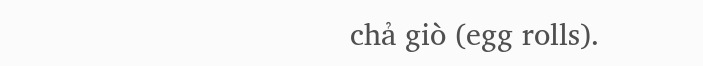chả giò (egg rolls).